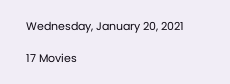Wednesday, January 20, 2021

17 Movies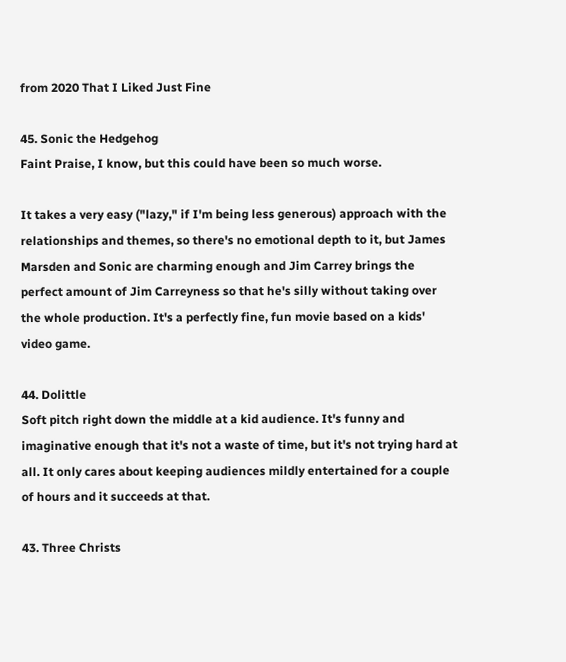from 2020 That I Liked Just Fine

45. Sonic the Hedgehog
Faint Praise, I know, but this could have been so much worse.

It takes a very easy ("lazy," if I'm being less generous) approach with the relationships and themes, so there's no emotional depth to it, but James Marsden and Sonic are charming enough and Jim Carrey brings the perfect amount of Jim Carreyness so that he's silly without taking over the whole production. It's a perfectly fine, fun movie based on a kids' video game.

44. Dolittle
Soft pitch right down the middle at a kid audience. It's funny and imaginative enough that it's not a waste of time, but it's not trying hard at all. It only cares about keeping audiences mildly entertained for a couple of hours and it succeeds at that.

43. Three Christs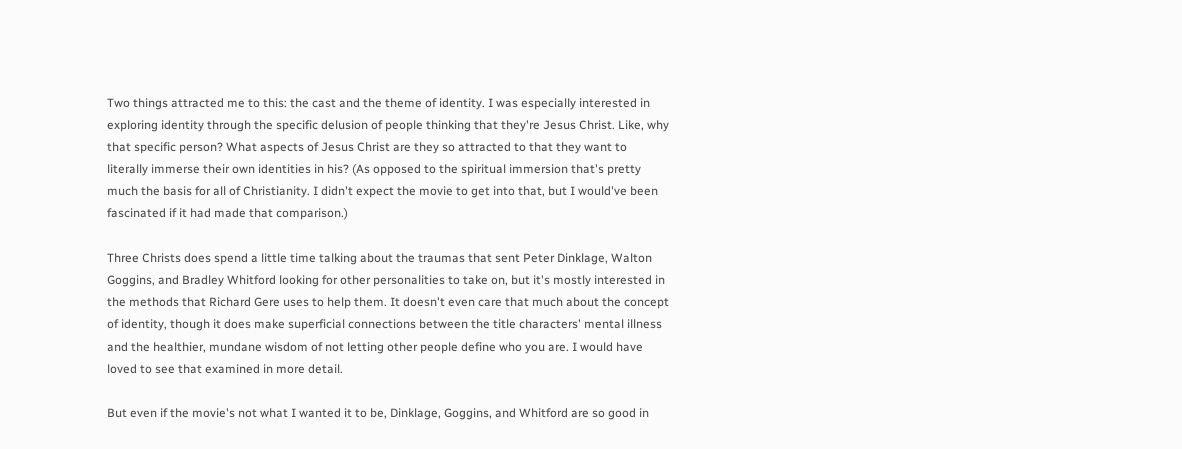Two things attracted me to this: the cast and the theme of identity. I was especially interested in exploring identity through the specific delusion of people thinking that they're Jesus Christ. Like, why that specific person? What aspects of Jesus Christ are they so attracted to that they want to literally immerse their own identities in his? (As opposed to the spiritual immersion that's pretty much the basis for all of Christianity. I didn't expect the movie to get into that, but I would've been fascinated if it had made that comparison.)

Three Christs does spend a little time talking about the traumas that sent Peter Dinklage, Walton Goggins, and Bradley Whitford looking for other personalities to take on, but it's mostly interested in the methods that Richard Gere uses to help them. It doesn't even care that much about the concept of identity, though it does make superficial connections between the title characters' mental illness and the healthier, mundane wisdom of not letting other people define who you are. I would have loved to see that examined in more detail.

But even if the movie's not what I wanted it to be, Dinklage, Goggins, and Whitford are so good in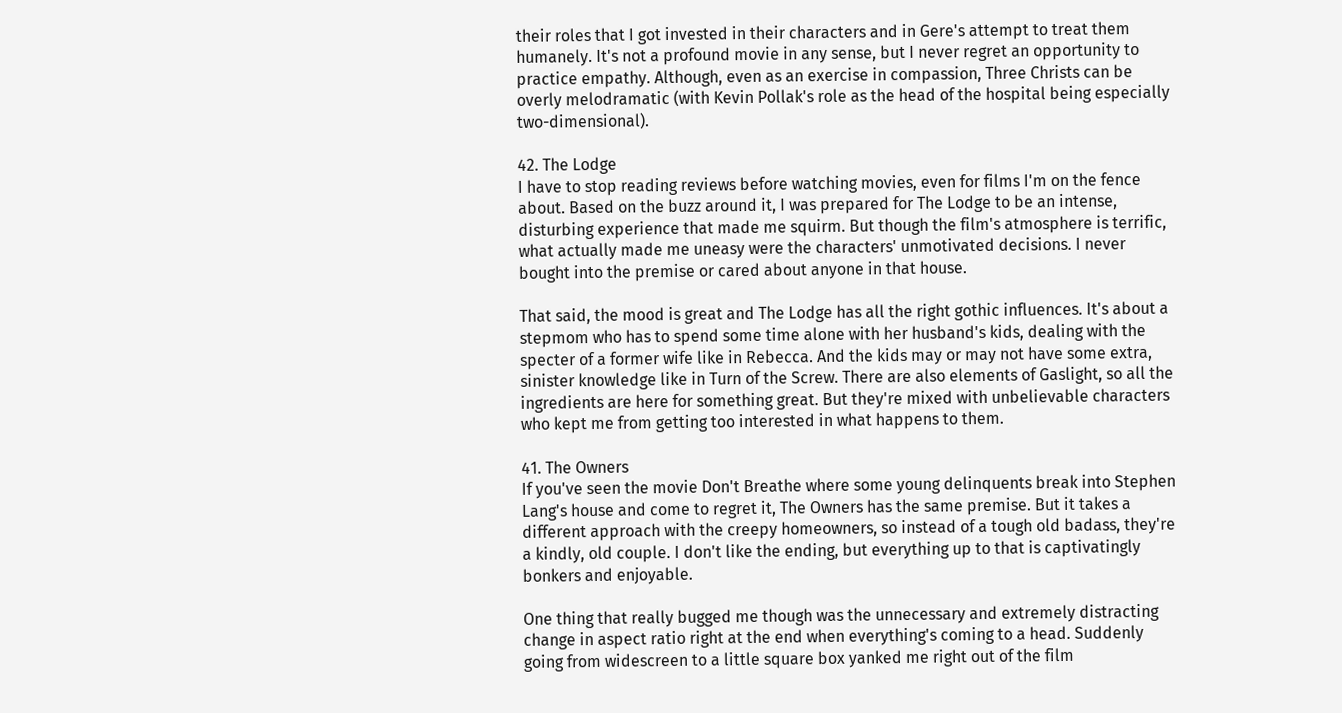their roles that I got invested in their characters and in Gere's attempt to treat them humanely. It's not a profound movie in any sense, but I never regret an opportunity to practice empathy. Although, even as an exercise in compassion, Three Christs can be overly melodramatic (with Kevin Pollak's role as the head of the hospital being especially two-dimensional).

42. The Lodge
I have to stop reading reviews before watching movies, even for films I'm on the fence about. Based on the buzz around it, I was prepared for The Lodge to be an intense, disturbing experience that made me squirm. But though the film's atmosphere is terrific, what actually made me uneasy were the characters' unmotivated decisions. I never bought into the premise or cared about anyone in that house.

That said, the mood is great and The Lodge has all the right gothic influences. It's about a stepmom who has to spend some time alone with her husband's kids, dealing with the specter of a former wife like in Rebecca. And the kids may or may not have some extra, sinister knowledge like in Turn of the Screw. There are also elements of Gaslight, so all the ingredients are here for something great. But they're mixed with unbelievable characters who kept me from getting too interested in what happens to them.

41. The Owners
If you've seen the movie Don't Breathe where some young delinquents break into Stephen Lang's house and come to regret it, The Owners has the same premise. But it takes a different approach with the creepy homeowners, so instead of a tough old badass, they're a kindly, old couple. I don't like the ending, but everything up to that is captivatingly bonkers and enjoyable.

One thing that really bugged me though was the unnecessary and extremely distracting change in aspect ratio right at the end when everything's coming to a head. Suddenly going from widescreen to a little square box yanked me right out of the film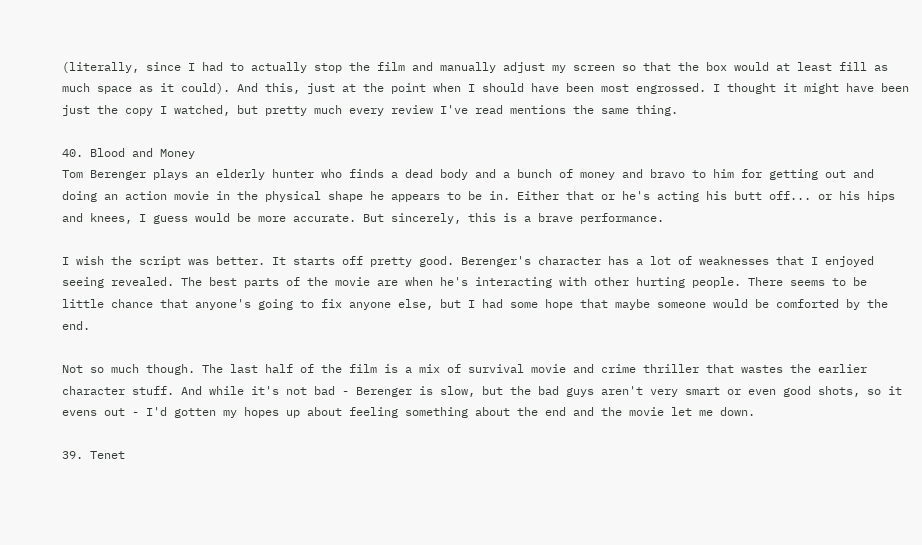(literally, since I had to actually stop the film and manually adjust my screen so that the box would at least fill as much space as it could). And this, just at the point when I should have been most engrossed. I thought it might have been just the copy I watched, but pretty much every review I've read mentions the same thing.

40. Blood and Money
Tom Berenger plays an elderly hunter who finds a dead body and a bunch of money and bravo to him for getting out and doing an action movie in the physical shape he appears to be in. Either that or he's acting his butt off... or his hips and knees, I guess would be more accurate. But sincerely, this is a brave performance.

I wish the script was better. It starts off pretty good. Berenger's character has a lot of weaknesses that I enjoyed seeing revealed. The best parts of the movie are when he's interacting with other hurting people. There seems to be little chance that anyone's going to fix anyone else, but I had some hope that maybe someone would be comforted by the end.

Not so much though. The last half of the film is a mix of survival movie and crime thriller that wastes the earlier character stuff. And while it's not bad - Berenger is slow, but the bad guys aren't very smart or even good shots, so it evens out - I'd gotten my hopes up about feeling something about the end and the movie let me down.

39. Tenet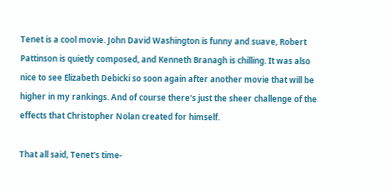Tenet is a cool movie. John David Washington is funny and suave, Robert Pattinson is quietly composed, and Kenneth Branagh is chilling. It was also nice to see Elizabeth Debicki so soon again after another movie that will be higher in my rankings. And of course there's just the sheer challenge of the effects that Christopher Nolan created for himself.

That all said, Tenet's time-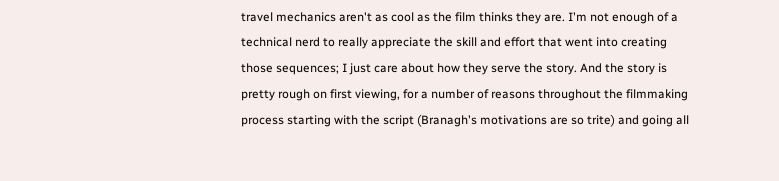travel mechanics aren't as cool as the film thinks they are. I'm not enough of a technical nerd to really appreciate the skill and effort that went into creating those sequences; I just care about how they serve the story. And the story is pretty rough on first viewing, for a number of reasons throughout the filmmaking process starting with the script (Branagh's motivations are so trite) and going all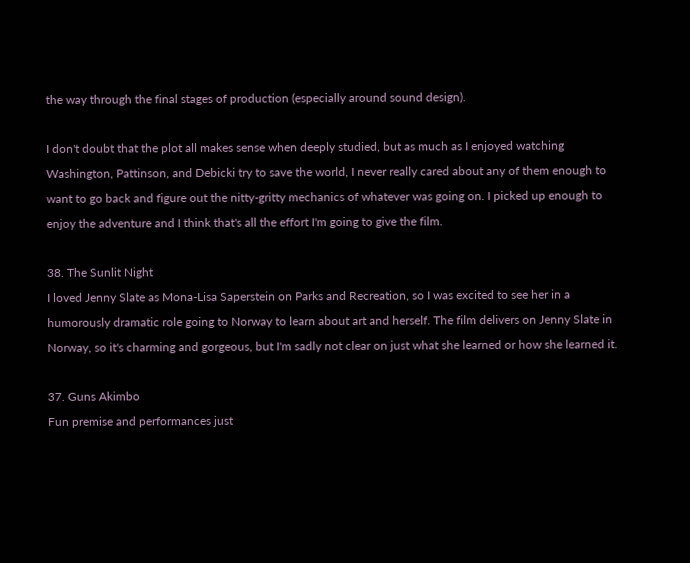the way through the final stages of production (especially around sound design).

I don't doubt that the plot all makes sense when deeply studied, but as much as I enjoyed watching Washington, Pattinson, and Debicki try to save the world, I never really cared about any of them enough to want to go back and figure out the nitty-gritty mechanics of whatever was going on. I picked up enough to enjoy the adventure and I think that's all the effort I'm going to give the film.

38. The Sunlit Night
I loved Jenny Slate as Mona-Lisa Saperstein on Parks and Recreation, so I was excited to see her in a humorously dramatic role going to Norway to learn about art and herself. The film delivers on Jenny Slate in Norway, so it's charming and gorgeous, but I'm sadly not clear on just what she learned or how she learned it.

37. Guns Akimbo
Fun premise and performances just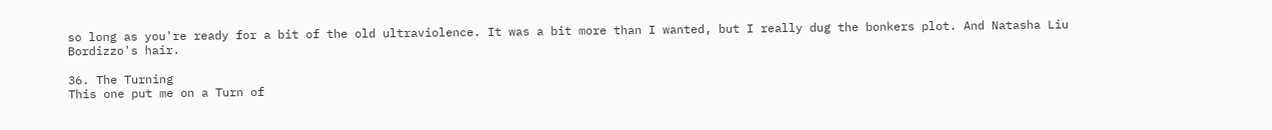so long as you're ready for a bit of the old ultraviolence. It was a bit more than I wanted, but I really dug the bonkers plot. And Natasha Liu Bordizzo's hair.

36. The Turning
This one put me on a Turn of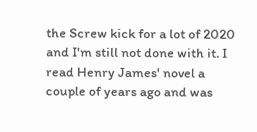the Screw kick for a lot of 2020 and I'm still not done with it. I read Henry James' novel a couple of years ago and was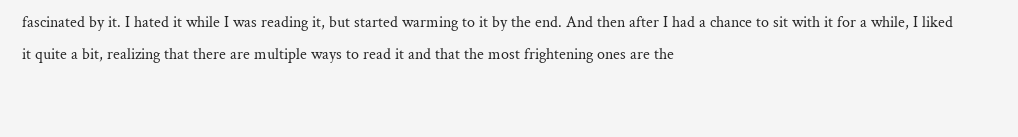fascinated by it. I hated it while I was reading it, but started warming to it by the end. And then after I had a chance to sit with it for a while, I liked it quite a bit, realizing that there are multiple ways to read it and that the most frightening ones are the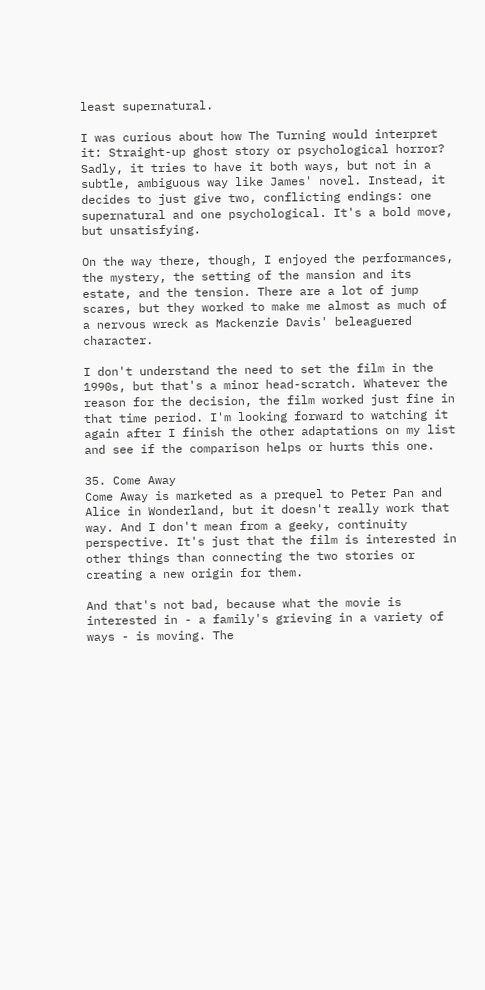least supernatural.

I was curious about how The Turning would interpret it: Straight-up ghost story or psychological horror? Sadly, it tries to have it both ways, but not in a subtle, ambiguous way like James' novel. Instead, it decides to just give two, conflicting endings: one supernatural and one psychological. It's a bold move, but unsatisfying.

On the way there, though, I enjoyed the performances, the mystery, the setting of the mansion and its estate, and the tension. There are a lot of jump scares, but they worked to make me almost as much of a nervous wreck as Mackenzie Davis' beleaguered character.

I don't understand the need to set the film in the 1990s, but that's a minor head-scratch. Whatever the reason for the decision, the film worked just fine in that time period. I'm looking forward to watching it again after I finish the other adaptations on my list and see if the comparison helps or hurts this one.

35. Come Away
Come Away is marketed as a prequel to Peter Pan and Alice in Wonderland, but it doesn't really work that way. And I don't mean from a geeky, continuity perspective. It's just that the film is interested in other things than connecting the two stories or creating a new origin for them.

And that's not bad, because what the movie is interested in - a family's grieving in a variety of ways - is moving. The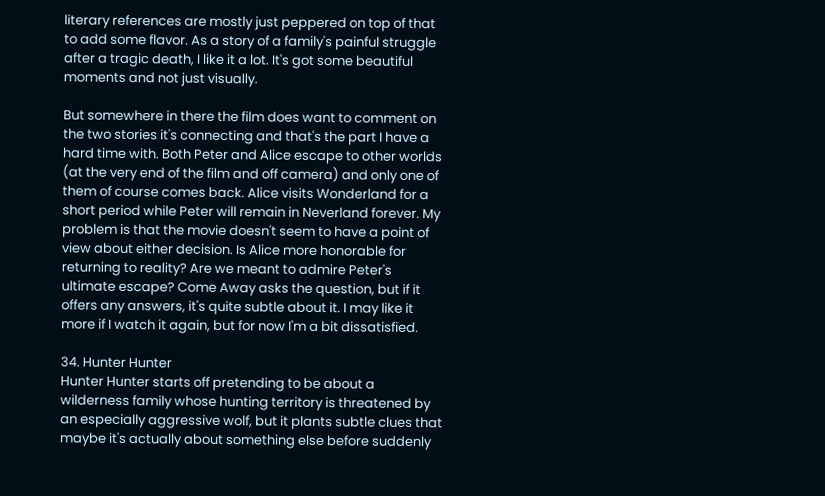literary references are mostly just peppered on top of that to add some flavor. As a story of a family's painful struggle after a tragic death, I like it a lot. It's got some beautiful moments and not just visually.

But somewhere in there the film does want to comment on the two stories it's connecting and that's the part I have a hard time with. Both Peter and Alice escape to other worlds (at the very end of the film and off camera) and only one of them of course comes back. Alice visits Wonderland for a short period while Peter will remain in Neverland forever. My problem is that the movie doesn't seem to have a point of view about either decision. Is Alice more honorable for returning to reality? Are we meant to admire Peter's ultimate escape? Come Away asks the question, but if it offers any answers, it's quite subtle about it. I may like it more if I watch it again, but for now I'm a bit dissatisfied.

34. Hunter Hunter
Hunter Hunter starts off pretending to be about a wilderness family whose hunting territory is threatened by an especially aggressive wolf, but it plants subtle clues that maybe it's actually about something else before suddenly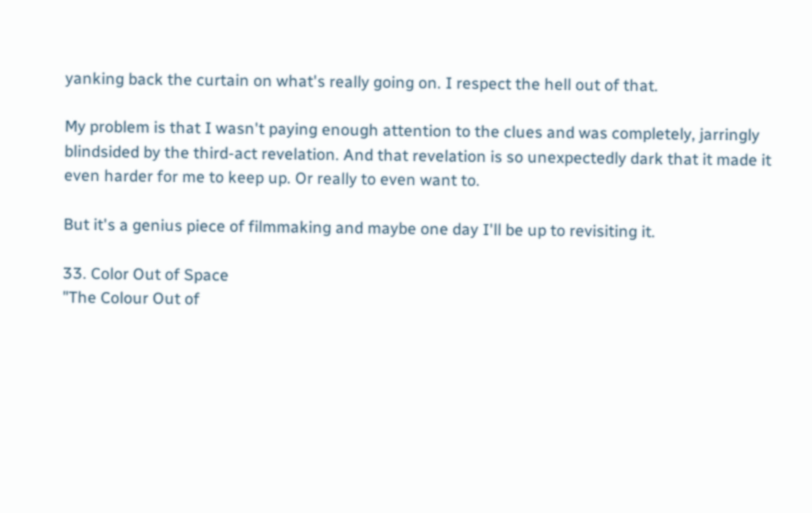yanking back the curtain on what's really going on. I respect the hell out of that.

My problem is that I wasn't paying enough attention to the clues and was completely, jarringly blindsided by the third-act revelation. And that revelation is so unexpectedly dark that it made it even harder for me to keep up. Or really to even want to.

But it's a genius piece of filmmaking and maybe one day I'll be up to revisiting it.

33. Color Out of Space
"The Colour Out of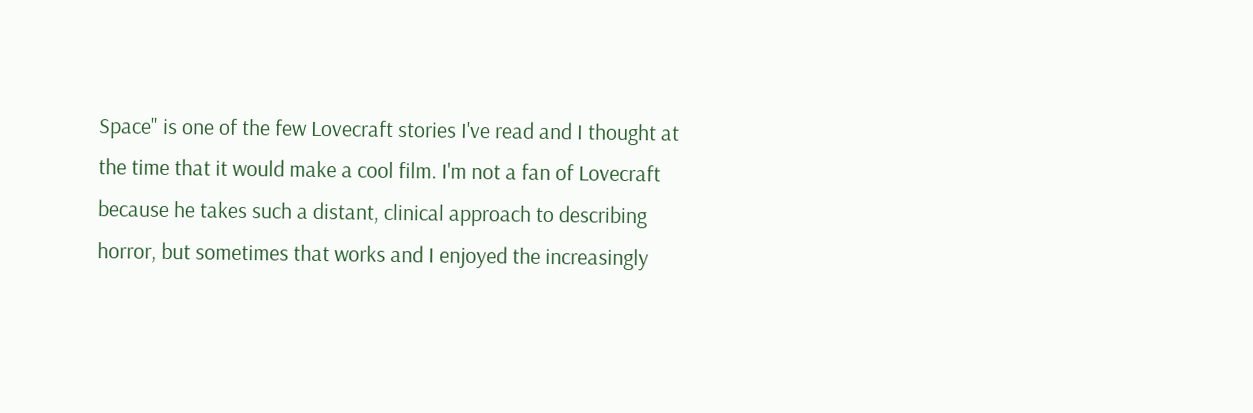Space" is one of the few Lovecraft stories I've read and I thought at the time that it would make a cool film. I'm not a fan of Lovecraft because he takes such a distant, clinical approach to describing horror, but sometimes that works and I enjoyed the increasingly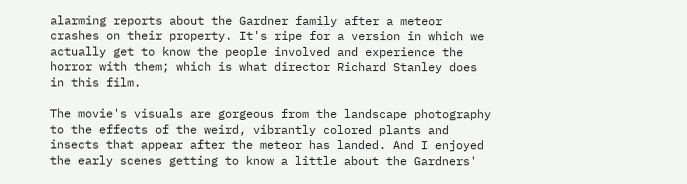alarming reports about the Gardner family after a meteor crashes on their property. It's ripe for a version in which we actually get to know the people involved and experience the horror with them; which is what director Richard Stanley does in this film.

The movie's visuals are gorgeous from the landscape photography to the effects of the weird, vibrantly colored plants and insects that appear after the meteor has landed. And I enjoyed the early scenes getting to know a little about the Gardners'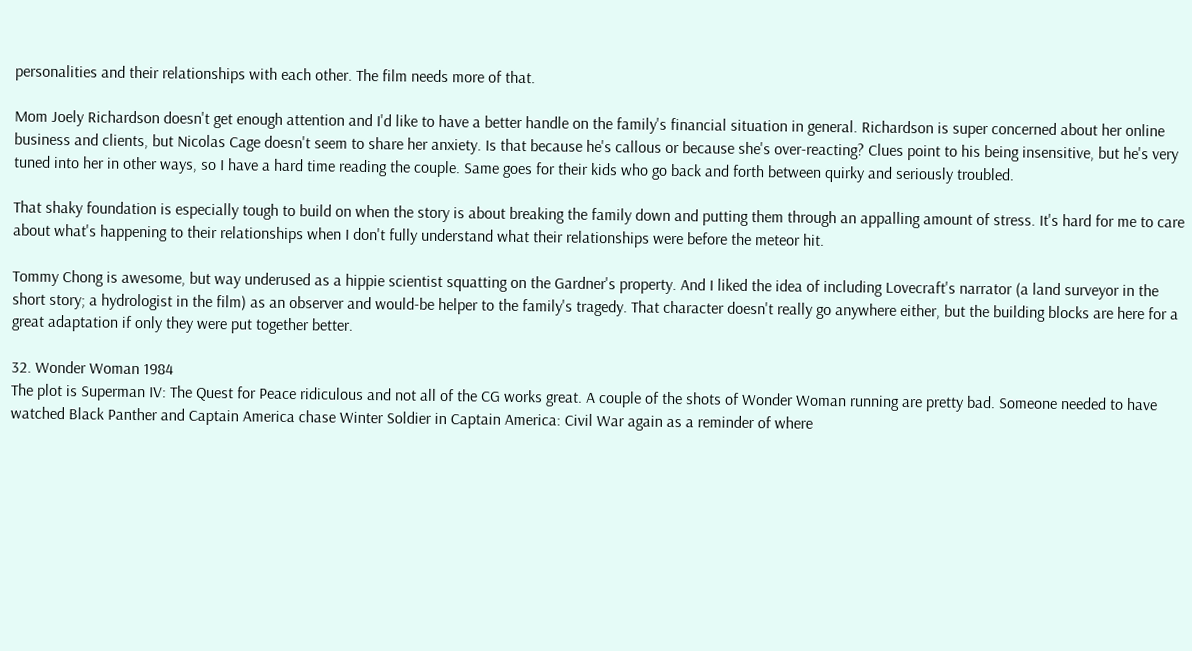personalities and their relationships with each other. The film needs more of that.

Mom Joely Richardson doesn't get enough attention and I'd like to have a better handle on the family's financial situation in general. Richardson is super concerned about her online business and clients, but Nicolas Cage doesn't seem to share her anxiety. Is that because he's callous or because she's over-reacting? Clues point to his being insensitive, but he's very tuned into her in other ways, so I have a hard time reading the couple. Same goes for their kids who go back and forth between quirky and seriously troubled.

That shaky foundation is especially tough to build on when the story is about breaking the family down and putting them through an appalling amount of stress. It's hard for me to care about what's happening to their relationships when I don't fully understand what their relationships were before the meteor hit.

Tommy Chong is awesome, but way underused as a hippie scientist squatting on the Gardner's property. And I liked the idea of including Lovecraft's narrator (a land surveyor in the short story; a hydrologist in the film) as an observer and would-be helper to the family's tragedy. That character doesn't really go anywhere either, but the building blocks are here for a great adaptation if only they were put together better.

32. Wonder Woman 1984
The plot is Superman IV: The Quest for Peace ridiculous and not all of the CG works great. A couple of the shots of Wonder Woman running are pretty bad. Someone needed to have watched Black Panther and Captain America chase Winter Soldier in Captain America: Civil War again as a reminder of where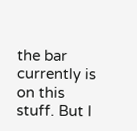the bar currently is on this stuff. But I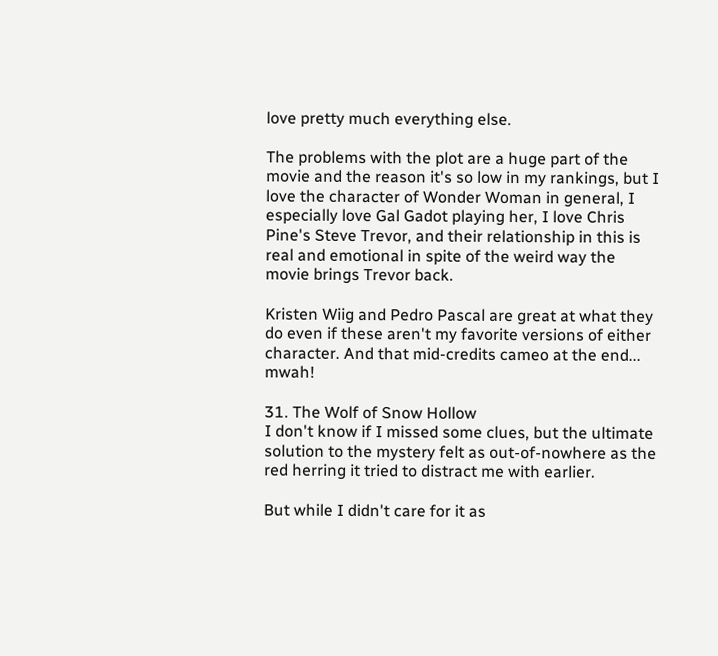love pretty much everything else.

The problems with the plot are a huge part of the movie and the reason it's so low in my rankings, but I love the character of Wonder Woman in general, I especially love Gal Gadot playing her, I love Chris Pine's Steve Trevor, and their relationship in this is real and emotional in spite of the weird way the movie brings Trevor back.

Kristen Wiig and Pedro Pascal are great at what they do even if these aren't my favorite versions of either character. And that mid-credits cameo at the end... mwah!

31. The Wolf of Snow Hollow
I don't know if I missed some clues, but the ultimate solution to the mystery felt as out-of-nowhere as the red herring it tried to distract me with earlier.

But while I didn't care for it as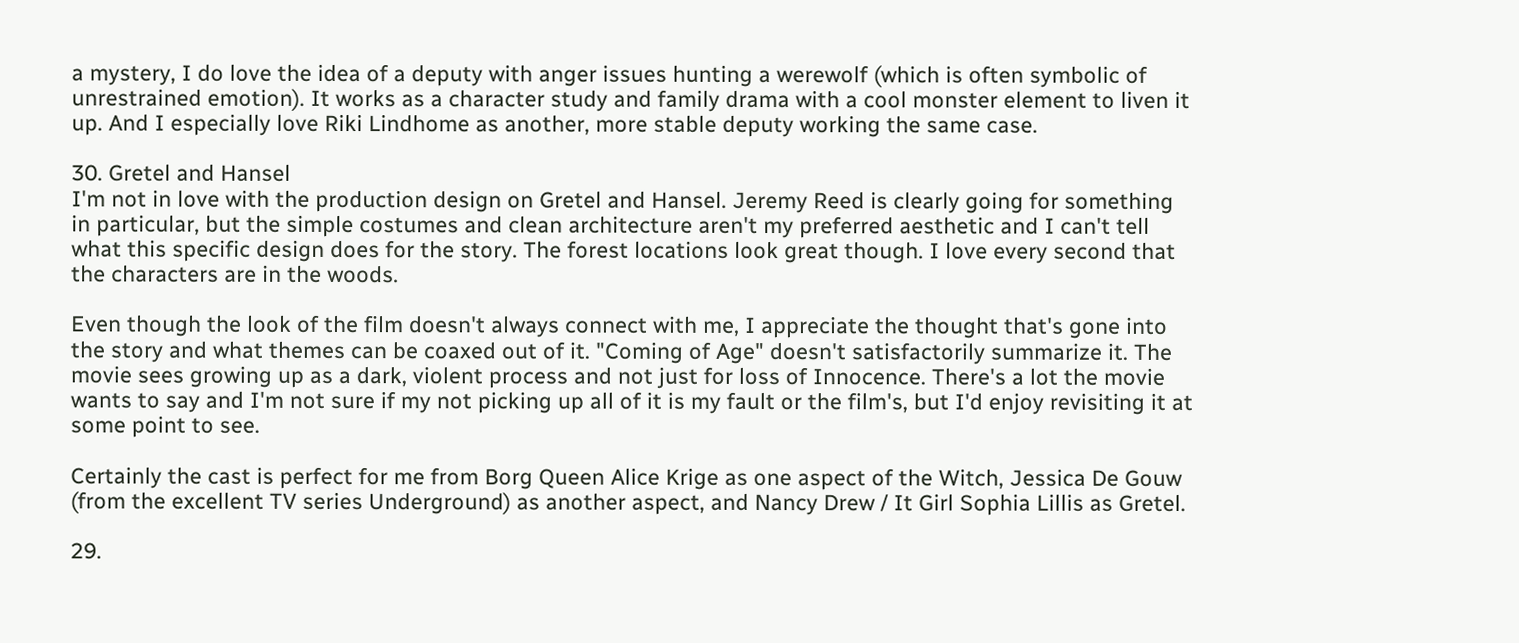a mystery, I do love the idea of a deputy with anger issues hunting a werewolf (which is often symbolic of unrestrained emotion). It works as a character study and family drama with a cool monster element to liven it up. And I especially love Riki Lindhome as another, more stable deputy working the same case.

30. Gretel and Hansel
I'm not in love with the production design on Gretel and Hansel. Jeremy Reed is clearly going for something in particular, but the simple costumes and clean architecture aren't my preferred aesthetic and I can't tell what this specific design does for the story. The forest locations look great though. I love every second that the characters are in the woods.

Even though the look of the film doesn't always connect with me, I appreciate the thought that's gone into the story and what themes can be coaxed out of it. "Coming of Age" doesn't satisfactorily summarize it. The movie sees growing up as a dark, violent process and not just for loss of Innocence. There's a lot the movie wants to say and I'm not sure if my not picking up all of it is my fault or the film's, but I'd enjoy revisiting it at some point to see.

Certainly the cast is perfect for me from Borg Queen Alice Krige as one aspect of the Witch, Jessica De Gouw (from the excellent TV series Underground) as another aspect, and Nancy Drew / It Girl Sophia Lillis as Gretel.

29.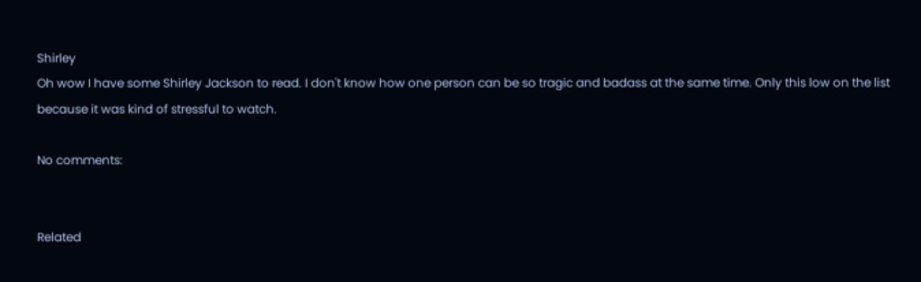Shirley
Oh wow I have some Shirley Jackson to read. I don't know how one person can be so tragic and badass at the same time. Only this low on the list because it was kind of stressful to watch.

No comments:


Related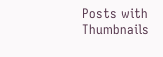Posts with Thumbnails